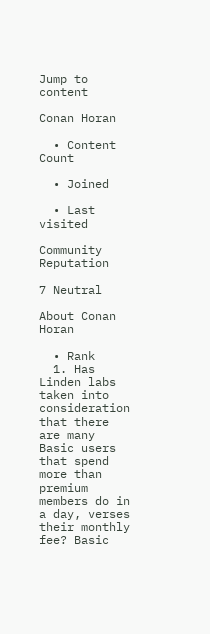Jump to content

Conan Horan

  • Content Count

  • Joined

  • Last visited

Community Reputation

7 Neutral

About Conan Horan

  • Rank
  1. Has Linden labs taken into consideration that there are many Basic users that spend more than premium members do in a day, verses their monthly fee? Basic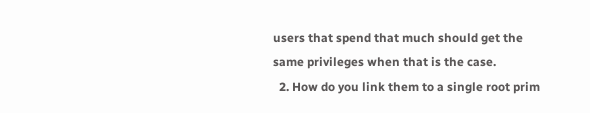users that spend that much should get the same privileges when that is the case.
  2. How do you link them to a single root prim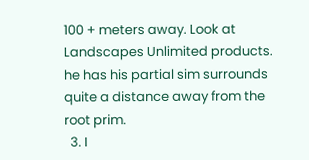100 + meters away. Look at Landscapes Unlimited products. he has his partial sim surrounds quite a distance away from the root prim.
  3. I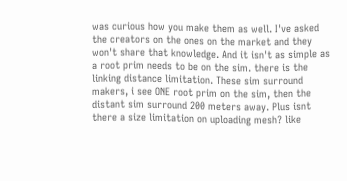was curious how you make them as well. I've asked the creators on the ones on the market and they won't share that knowledge. And it isn't as simple as a root prim needs to be on the sim. there is the linking distance limitation. These sim surround makers, i see ONE root prim on the sim, then the distant sim surround 200 meters away. Plus isnt there a size limitation on uploading mesh? like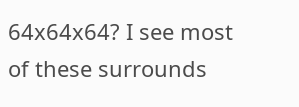64x64x64? I see most of these surrounds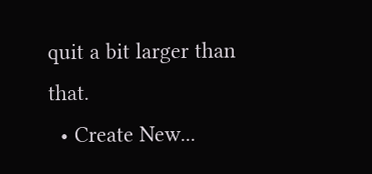quit a bit larger than that.
  • Create New...